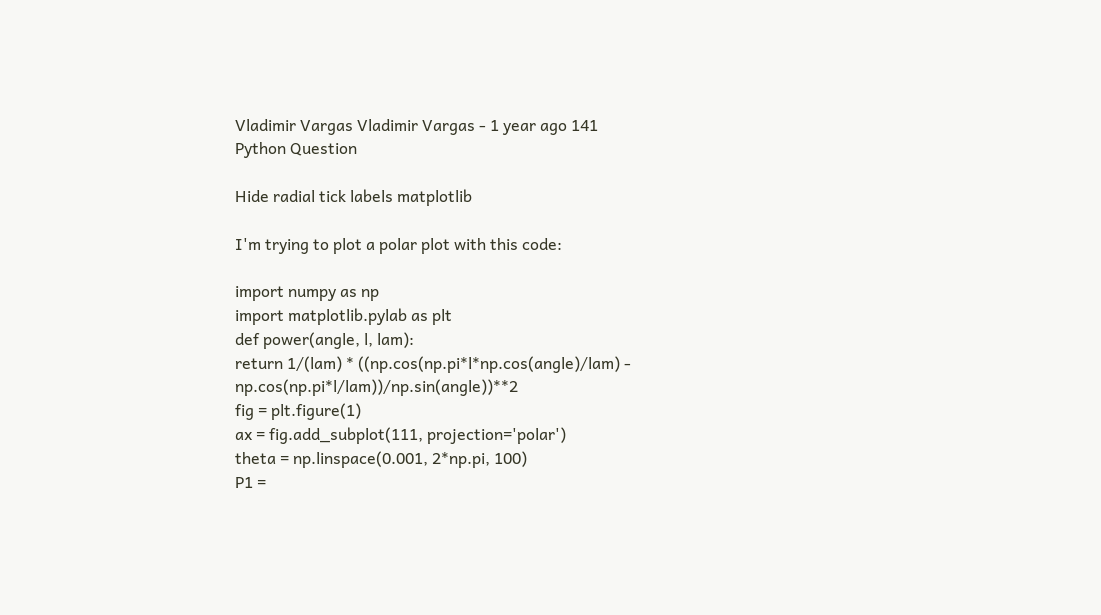Vladimir Vargas Vladimir Vargas - 1 year ago 141
Python Question

Hide radial tick labels matplotlib

I'm trying to plot a polar plot with this code:

import numpy as np
import matplotlib.pylab as plt
def power(angle, l, lam):
return 1/(lam) * ((np.cos(np.pi*l*np.cos(angle)/lam) - np.cos(np.pi*l/lam))/np.sin(angle))**2
fig = plt.figure(1)
ax = fig.add_subplot(111, projection='polar')
theta = np.linspace(0.001, 2*np.pi, 100)
P1 =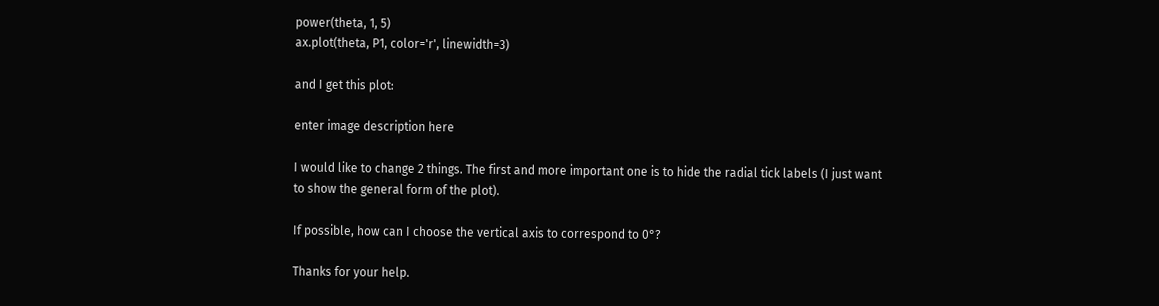power(theta, 1, 5)
ax.plot(theta, P1, color='r', linewidth=3)

and I get this plot:

enter image description here

I would like to change 2 things. The first and more important one is to hide the radial tick labels (I just want to show the general form of the plot).

If possible, how can I choose the vertical axis to correspond to 0°?

Thanks for your help.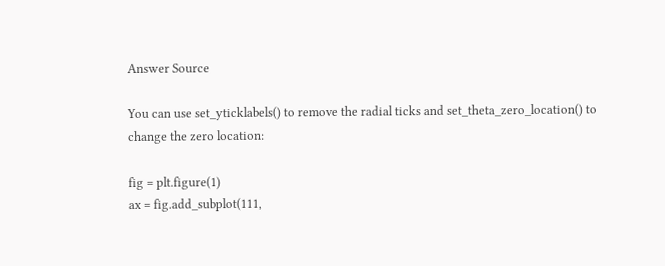Answer Source

You can use set_yticklabels() to remove the radial ticks and set_theta_zero_location() to change the zero location:

fig = plt.figure(1)
ax = fig.add_subplot(111,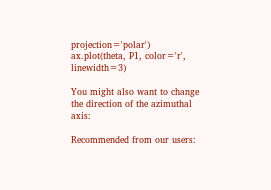projection='polar')
ax.plot(theta, P1, color='r', linewidth=3)

You might also want to change the direction of the azimuthal axis:

Recommended from our users: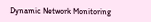Dynamic Network Monitoring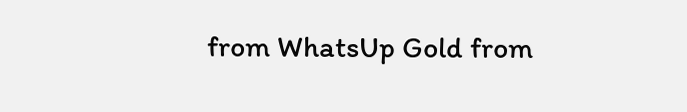from WhatsUp Gold from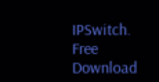IPSwitch. Free Download